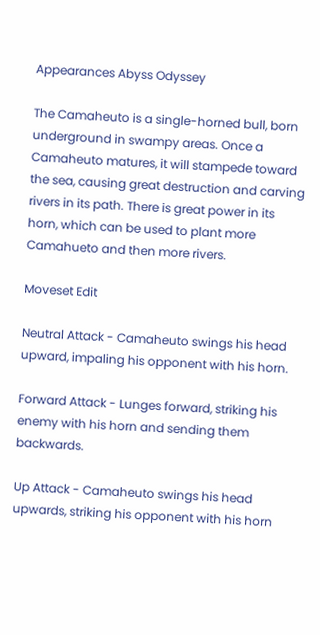Appearances Abyss Odyssey

The Camaheuto is a single-horned bull, born underground in swampy areas. Once a Camaheuto matures, it will stampede toward the sea, causing great destruction and carving rivers in its path. There is great power in its horn, which can be used to plant more Camahueto and then more rivers.

Moveset Edit

Neutral Attack - Camaheuto swings his head upward, impaling his opponent with his horn.

Forward Attack - Lunges forward, striking his enemy with his horn and sending them backwards.

Up Attack - Camaheuto swings his head upwards, striking his opponent with his horn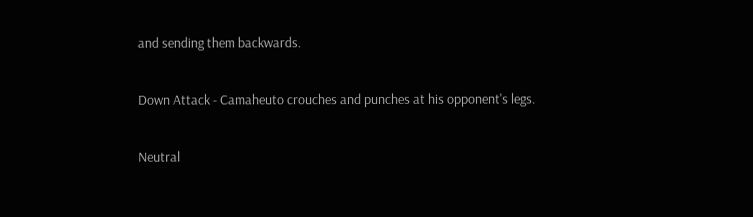and sending them backwards.

Down Attack - Camaheuto crouches and punches at his opponent's legs.

Neutral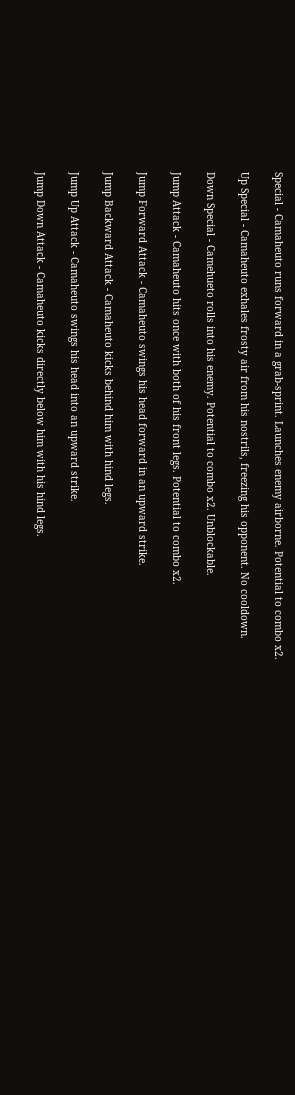Special - Camaheuto runs forward in a grab-sprint. Launches enemy airborne. Potential to combo x2.

Up Special - Camaheuto exhales frosty air from his nostrils, freezing his opponent. No cooldown.

Down Special - Camehueto rolls into his enemy. Potential to combo x2. Unblockable.

Jump Attack - Camaheuto hits once with both of his front legs. Potential to combo x2.

Jump Forward Attack - Camaheuto swings his head forward in an upward strike.

Jump Backward Attack - Camaheuto kicks behind him with hind legs.

Jump Up Attack - Camaheuto swings his head into an upward strike.

Jump Down Attack - Camaheuto kicks directly below him with his hind legs.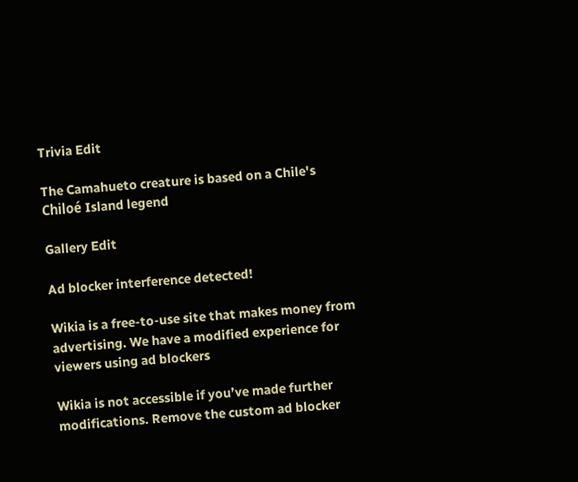Trivia Edit

The Camahueto creature is based on a Chile's Chiloé Island legend

Gallery Edit

Ad blocker interference detected!

Wikia is a free-to-use site that makes money from advertising. We have a modified experience for viewers using ad blockers

Wikia is not accessible if you’ve made further modifications. Remove the custom ad blocker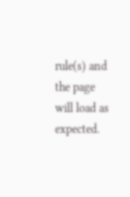rule(s) and the page will load as expected.